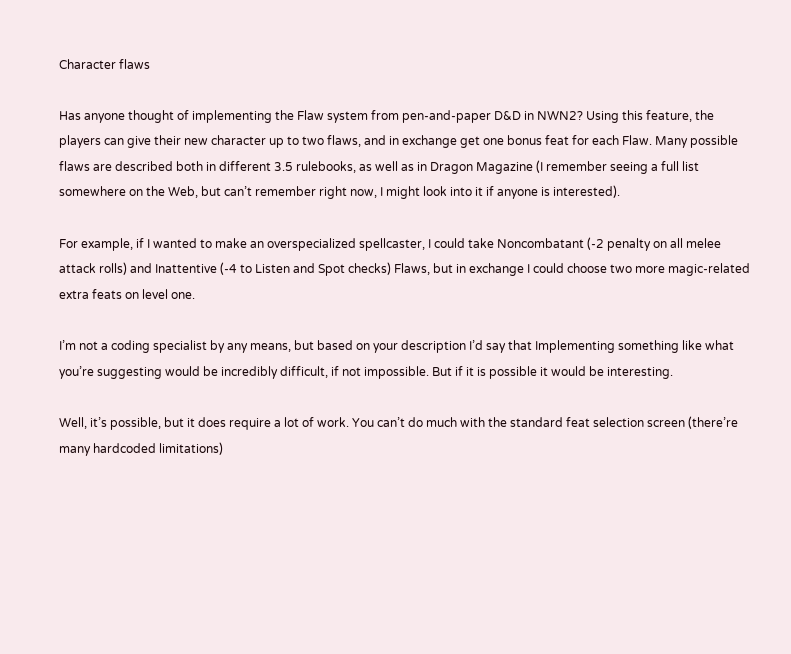Character flaws

Has anyone thought of implementing the Flaw system from pen-and-paper D&D in NWN2? Using this feature, the players can give their new character up to two flaws, and in exchange get one bonus feat for each Flaw. Many possible flaws are described both in different 3.5 rulebooks, as well as in Dragon Magazine (I remember seeing a full list somewhere on the Web, but can’t remember right now, I might look into it if anyone is interested).

For example, if I wanted to make an overspecialized spellcaster, I could take Noncombatant (-2 penalty on all melee attack rolls) and Inattentive (-4 to Listen and Spot checks) Flaws, but in exchange I could choose two more magic-related extra feats on level one.

I’m not a coding specialist by any means, but based on your description I’d say that Implementing something like what you’re suggesting would be incredibly difficult, if not impossible. But if it is possible it would be interesting.

Well, it’s possible, but it does require a lot of work. You can’t do much with the standard feat selection screen (there’re many hardcoded limitations)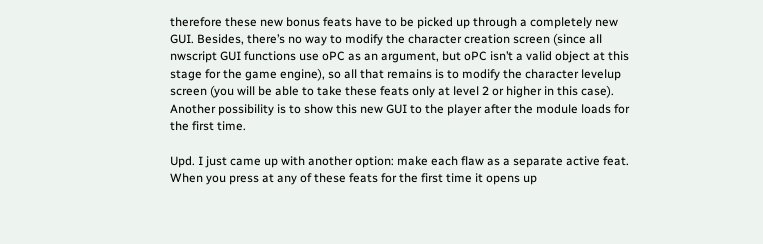therefore these new bonus feats have to be picked up through a completely new GUI. Besides, there’s no way to modify the character creation screen (since all nwscript GUI functions use oPC as an argument, but oPC isn’t a valid object at this stage for the game engine), so all that remains is to modify the character levelup screen (you will be able to take these feats only at level 2 or higher in this case). Another possibility is to show this new GUI to the player after the module loads for the first time.

Upd. I just came up with another option: make each flaw as a separate active feat. When you press at any of these feats for the first time it opens up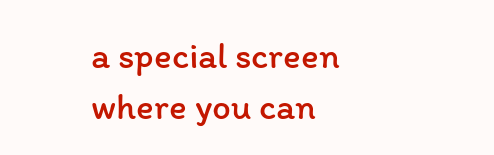a special screen where you can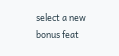select a new bonus feat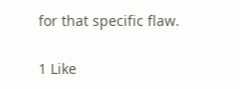for that specific flaw.

1 Like